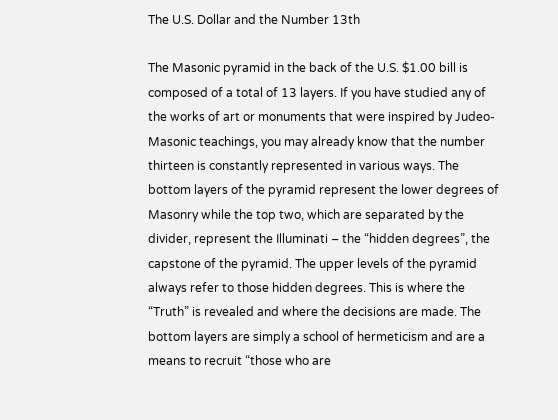The U.S. Dollar and the Number 13th

The Masonic pyramid in the back of the U.S. $1.00 bill is composed of a total of 13 layers. If you have studied any of the works of art or monuments that were inspired by Judeo-Masonic teachings, you may already know that the number thirteen is constantly represented in various ways. The bottom layers of the pyramid represent the lower degrees of Masonry while the top two, which are separated by the divider, represent the Illuminati – the “hidden degrees”, the capstone of the pyramid. The upper levels of the pyramid always refer to those hidden degrees. This is where the “Truth” is revealed and where the decisions are made. The bottom layers are simply a school of hermeticism and are a means to recruit “those who are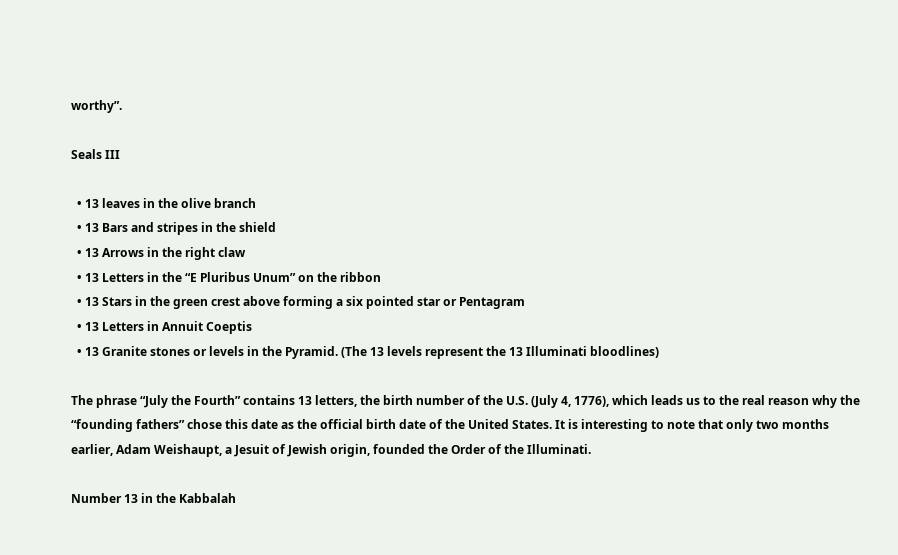worthy”.

Seals III

  • 13 leaves in the olive branch
  • 13 Bars and stripes in the shield
  • 13 Arrows in the right claw
  • 13 Letters in the “E Pluribus Unum” on the ribbon
  • 13 Stars in the green crest above forming a six pointed star or Pentagram
  • 13 Letters in Annuit Coeptis
  • 13 Granite stones or levels in the Pyramid. (The 13 levels represent the 13 Illuminati bloodlines)

The phrase “July the Fourth” contains 13 letters, the birth number of the U.S. (July 4, 1776), which leads us to the real reason why the “founding fathers” chose this date as the official birth date of the United States. It is interesting to note that only two months earlier, Adam Weishaupt, a Jesuit of Jewish origin, founded the Order of the Illuminati.

Number 13 in the Kabbalah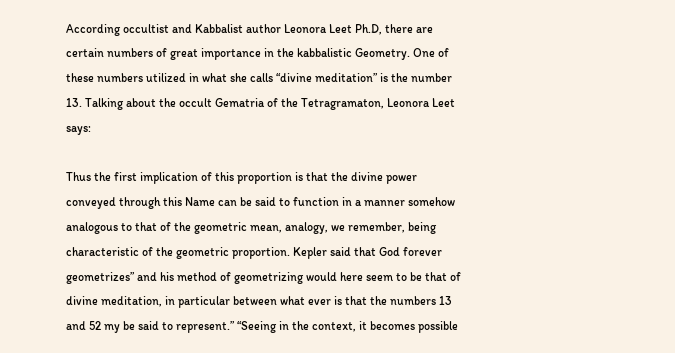According occultist and Kabbalist author Leonora Leet Ph.D, there are certain numbers of great importance in the kabbalistic Geometry. One of these numbers utilized in what she calls “divine meditation” is the number 13. Talking about the occult Gematria of the Tetragramaton, Leonora Leet says:

Thus the first implication of this proportion is that the divine power conveyed through this Name can be said to function in a manner somehow analogous to that of the geometric mean, analogy, we remember, being characteristic of the geometric proportion. Kepler said that God forever geometrizes” and his method of geometrizing would here seem to be that of divine meditation, in particular between what ever is that the numbers 13 and 52 my be said to represent.” “Seeing in the context, it becomes possible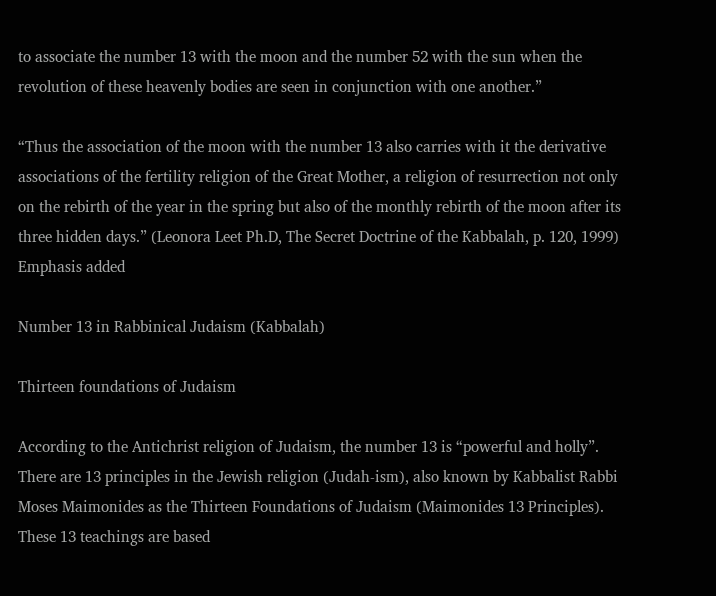to associate the number 13 with the moon and the number 52 with the sun when the revolution of these heavenly bodies are seen in conjunction with one another.”

“Thus the association of the moon with the number 13 also carries with it the derivative associations of the fertility religion of the Great Mother, a religion of resurrection not only on the rebirth of the year in the spring but also of the monthly rebirth of the moon after its three hidden days.” (Leonora Leet Ph.D, The Secret Doctrine of the Kabbalah, p. 120, 1999) Emphasis added

Number 13 in Rabbinical Judaism (Kabbalah)

Thirteen foundations of Judaism

According to the Antichrist religion of Judaism, the number 13 is “powerful and holly”. There are 13 principles in the Jewish religion (Judah-ism), also known by Kabbalist Rabbi Moses Maimonides as the Thirteen Foundations of Judaism (Maimonides 13 Principles). These 13 teachings are based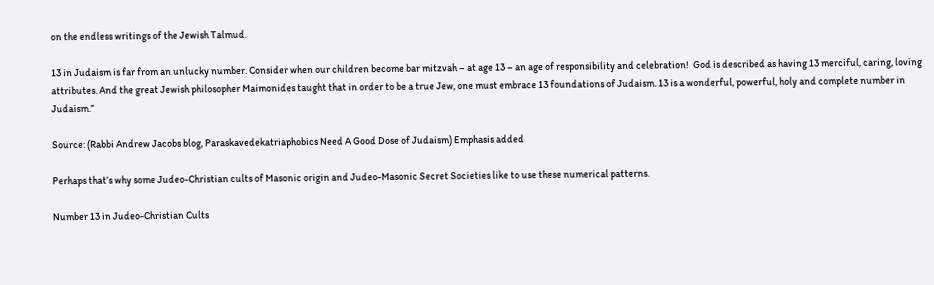on the endless writings of the Jewish Talmud.

13 in Judaism is far from an unlucky number. Consider when our children become bar mitzvah – at age 13 – an age of responsibility and celebration!  God is described as having 13 merciful, caring, loving attributes. And the great Jewish philosopher Maimonides taught that in order to be a true Jew, one must embrace 13 foundations of Judaism. 13 is a wonderful, powerful, holy and complete number in Judaism.”

Source: (Rabbi Andrew Jacobs blog, Paraskavedekatriaphobics Need A Good Dose of Judaism) Emphasis added

Perhaps that’s why some Judeo-Christian cults of Masonic origin and Judeo-Masonic Secret Societies like to use these numerical patterns.

Number 13 in Judeo-Christian Cults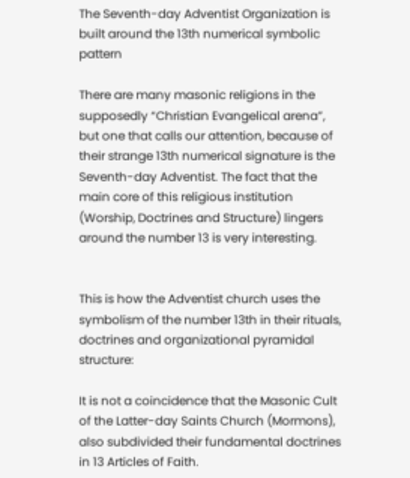The Seventh-day Adventist Organization is built around the 13th numerical symbolic pattern

There are many masonic religions in the supposedly “Christian Evangelical arena”, but one that calls our attention, because of their strange 13th numerical signature is the Seventh-day Adventist. The fact that the main core of this religious institution (Worship, Doctrines and Structure) lingers around the number 13 is very interesting.


This is how the Adventist church uses the symbolism of the number 13th in their rituals, doctrines and organizational pyramidal structure:

It is not a coincidence that the Masonic Cult of the Latter-day Saints Church (Mormons), also subdivided their fundamental doctrines in 13 Articles of Faith.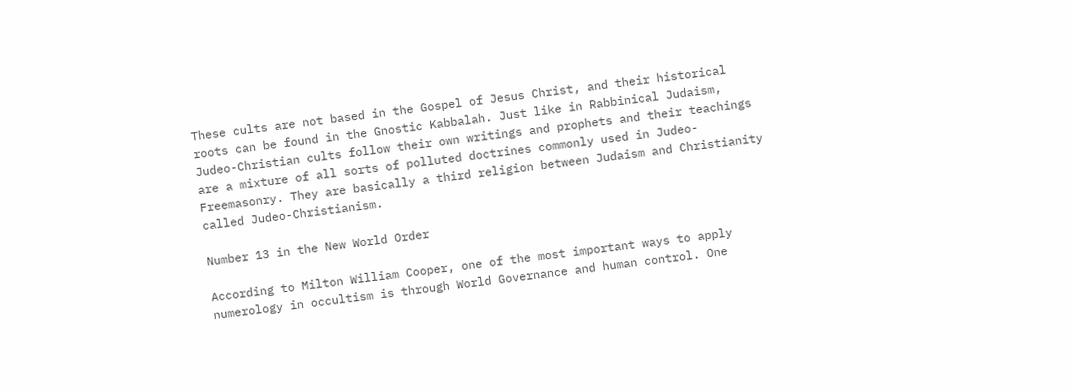These cults are not based in the Gospel of Jesus Christ, and their historical roots can be found in the Gnostic Kabbalah. Just like in Rabbinical Judaism, Judeo-Christian cults follow their own writings and prophets and their teachings are a mixture of all sorts of polluted doctrines commonly used in Judeo-Freemasonry. They are basically a third religion between Judaism and Christianity called Judeo-Christianism.

Number 13 in the New World Order

According to Milton William Cooper, one of the most important ways to apply numerology in occultism is through World Governance and human control. One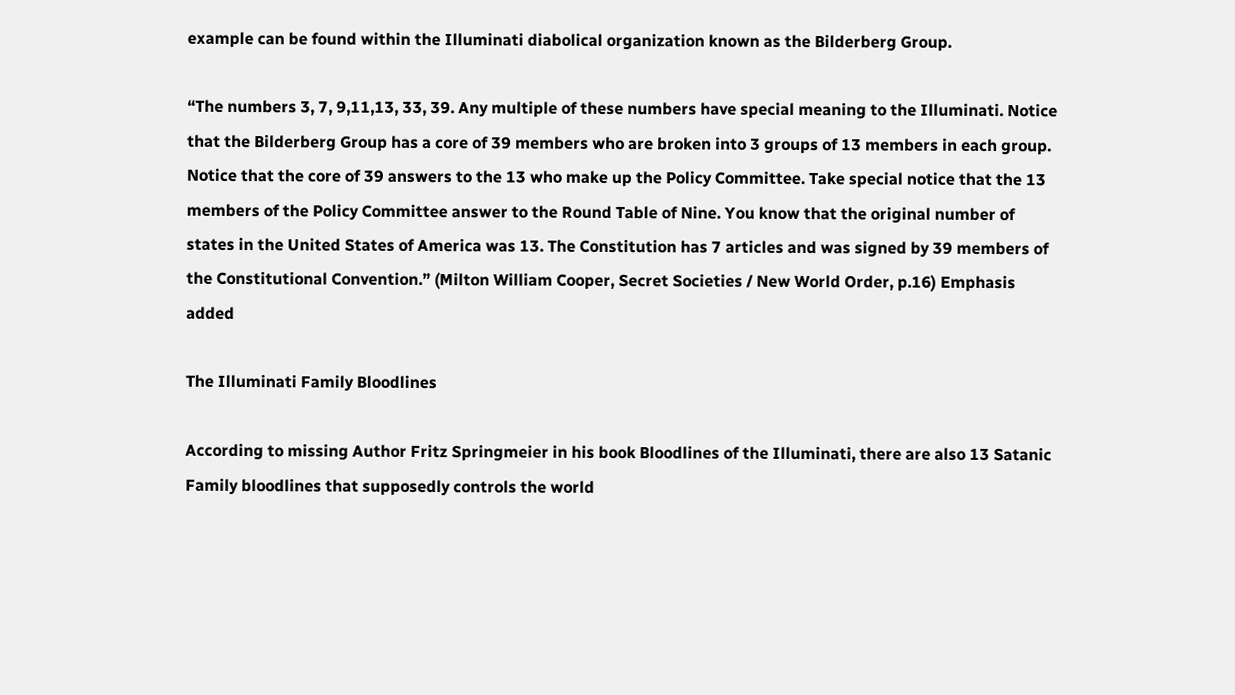example can be found within the Illuminati diabolical organization known as the Bilderberg Group.

“The numbers 3, 7, 9,11,13, 33, 39. Any multiple of these numbers have special meaning to the Illuminati. Notice that the Bilderberg Group has a core of 39 members who are broken into 3 groups of 13 members in each group. Notice that the core of 39 answers to the 13 who make up the Policy Committee. Take special notice that the 13 members of the Policy Committee answer to the Round Table of Nine. You know that the original number of states in the United States of America was 13. The Constitution has 7 articles and was signed by 39 members of the Constitutional Convention.” (Milton William Cooper, Secret Societies / New World Order, p.16) Emphasis added

The Illuminati Family Bloodlines

According to missing Author Fritz Springmeier in his book Bloodlines of the Illuminati, there are also 13 Satanic Family bloodlines that supposedly controls the world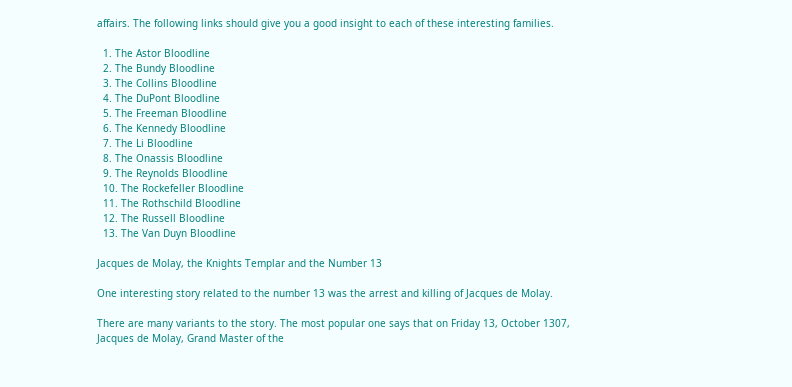affairs. The following links should give you a good insight to each of these interesting families.

  1. The Astor Bloodline
  2. The Bundy Bloodline
  3. The Collins Bloodline
  4. The DuPont Bloodline
  5. The Freeman Bloodline
  6. The Kennedy Bloodline
  7. The Li Bloodline
  8. The Onassis Bloodline
  9. The Reynolds Bloodline
  10. The Rockefeller Bloodline
  11. The Rothschild Bloodline
  12. The Russell Bloodline
  13. The Van Duyn Bloodline

Jacques de Molay, the Knights Templar and the Number 13

One interesting story related to the number 13 was the arrest and killing of Jacques de Molay.

There are many variants to the story. The most popular one says that on Friday 13, October 1307, Jacques de Molay, Grand Master of the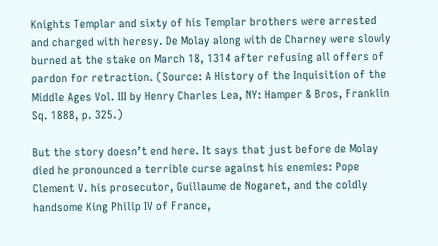Knights Templar and sixty of his Templar brothers were arrested and charged with heresy. De Molay along with de Charney were slowly burned at the stake on March 18, 1314 after refusing all offers of pardon for retraction. (Source: A History of the Inquisition of the Middle Ages Vol. III by Henry Charles Lea, NY: Hamper & Bros, Franklin Sq. 1888, p. 325.)

But the story doesn’t end here. It says that just before de Molay died he pronounced a terrible curse against his enemies: Pope Clement V. his prosecutor, Guillaume de Nogaret, and the coldly handsome King Philip IV of France,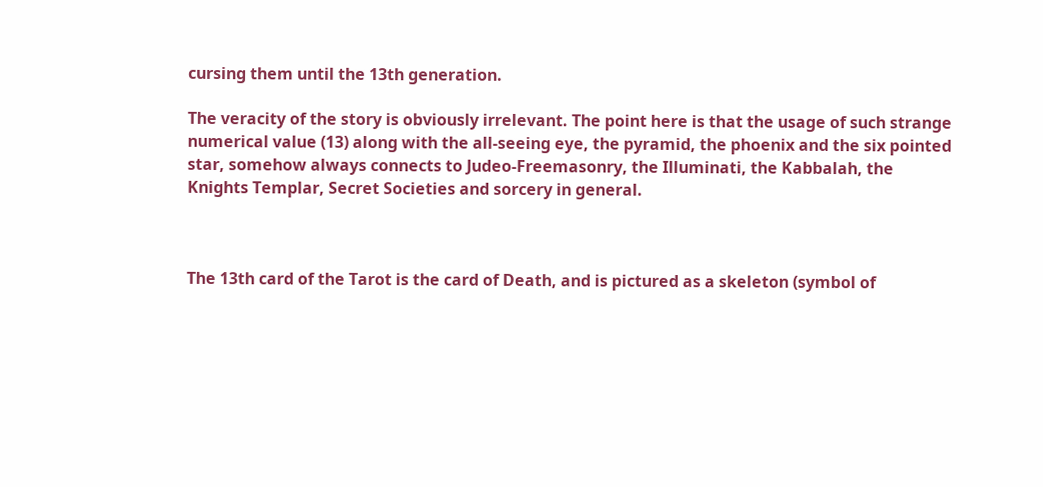cursing them until the 13th generation.

The veracity of the story is obviously irrelevant. The point here is that the usage of such strange numerical value (13) along with the all-seeing eye, the pyramid, the phoenix and the six pointed star, somehow always connects to Judeo-Freemasonry, the Illuminati, the Kabbalah, the Knights Templar, Secret Societies and sorcery in general.



The 13th card of the Tarot is the card of Death, and is pictured as a skeleton (symbol of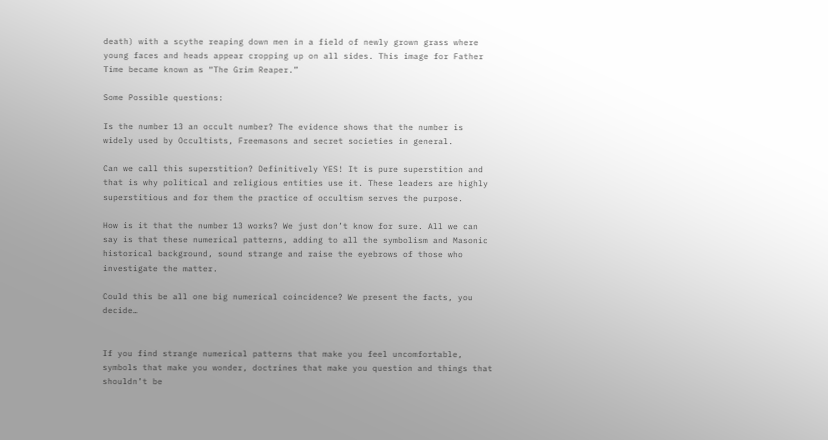death) with a scythe reaping down men in a field of newly grown grass where young faces and heads appear cropping up on all sides. This image for Father Time became known as “The Grim Reaper.”

Some Possible questions:

Is the number 13 an occult number? The evidence shows that the number is widely used by Occultists, Freemasons and secret societies in general.

Can we call this superstition? Definitively YES! It is pure superstition and that is why political and religious entities use it. These leaders are highly superstitious and for them the practice of occultism serves the purpose.

How is it that the number 13 works? We just don’t know for sure. All we can say is that these numerical patterns, adding to all the symbolism and Masonic historical background, sound strange and raise the eyebrows of those who investigate the matter.

Could this be all one big numerical coincidence? We present the facts, you decide…


If you find strange numerical patterns that make you feel uncomfortable, symbols that make you wonder, doctrines that make you question and things that shouldn’t be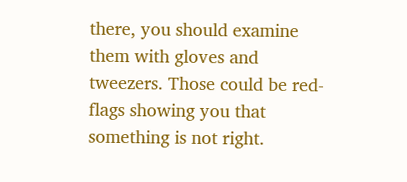there, you should examine them with gloves and tweezers. Those could be red-flags showing you that something is not right.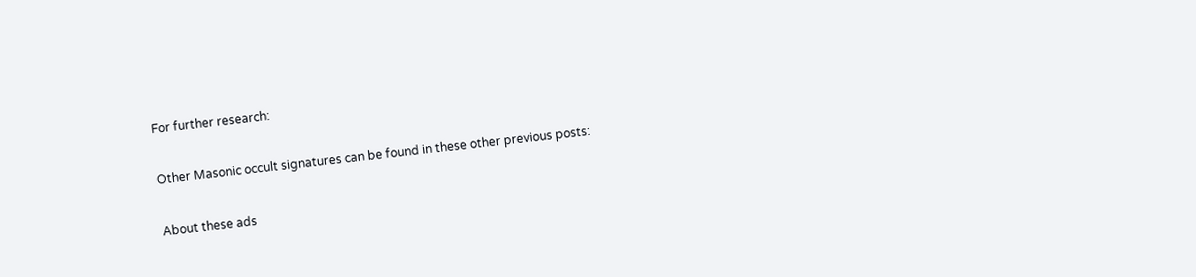For further research:

Other Masonic occult signatures can be found in these other previous posts:

About these ads